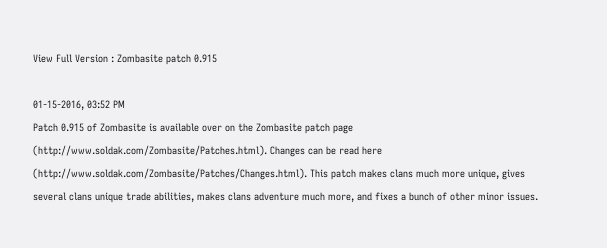View Full Version : Zombasite patch 0.915

01-15-2016, 03:52 PM
Patch 0.915 of Zombasite is available over on the Zombasite patch page (http://www.soldak.com/Zombasite/Patches.html). Changes can be read here (http://www.soldak.com/Zombasite/Patches/Changes.html). This patch makes clans much more unique, gives several clans unique trade abilities, makes clans adventure much more, and fixes a bunch of other minor issues.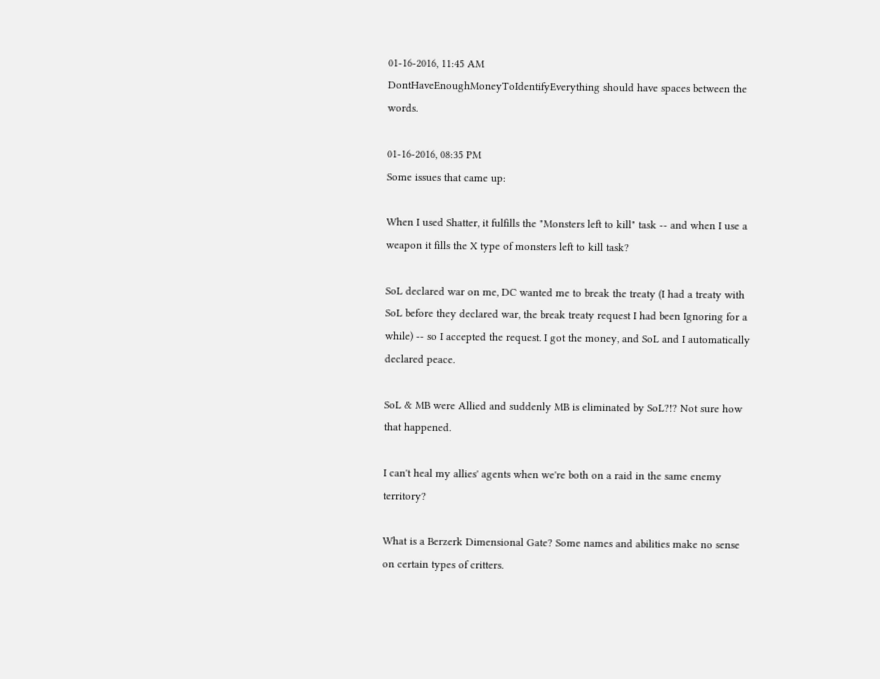01-16-2016, 11:45 AM
DontHaveEnoughMoneyToIdentifyEverything should have spaces between the words.

01-16-2016, 08:35 PM
Some issues that came up:

When I used Shatter, it fulfills the "Monsters left to kill" task -- and when I use a weapon it fills the X type of monsters left to kill task?

SoL declared war on me, DC wanted me to break the treaty (I had a treaty with SoL before they declared war, the break treaty request I had been Ignoring for a while) -- so I accepted the request. I got the money, and SoL and I automatically declared peace.

SoL & MB were Allied and suddenly MB is eliminated by SoL?!? Not sure how that happened.

I can't heal my allies' agents when we're both on a raid in the same enemy territory?

What is a Berzerk Dimensional Gate? Some names and abilities make no sense on certain types of critters.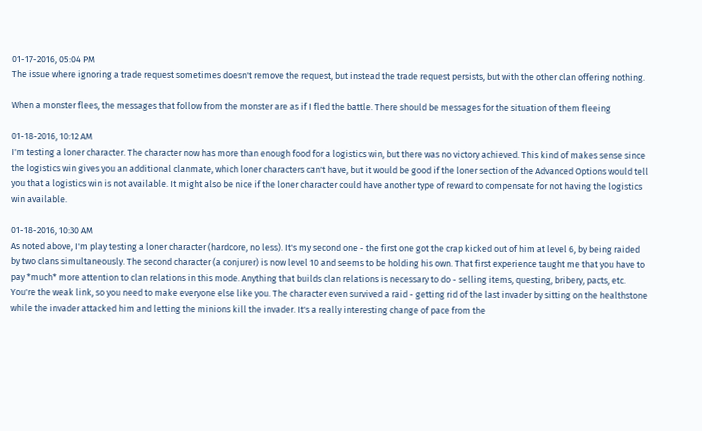01-17-2016, 05:04 PM
The issue where ignoring a trade request sometimes doesn't remove the request, but instead the trade request persists, but with the other clan offering nothing.

When a monster flees, the messages that follow from the monster are as if I fled the battle. There should be messages for the situation of them fleeing

01-18-2016, 10:12 AM
I'm testing a loner character. The character now has more than enough food for a logistics win, but there was no victory achieved. This kind of makes sense since the logistics win gives you an additional clanmate, which loner characters can't have, but it would be good if the loner section of the Advanced Options would tell you that a logistics win is not available. It might also be nice if the loner character could have another type of reward to compensate for not having the logistics win available.

01-18-2016, 10:30 AM
As noted above, I'm play testing a loner character (hardcore, no less). It's my second one - the first one got the crap kicked out of him at level 6, by being raided by two clans simultaneously. The second character (a conjurer) is now level 10 and seems to be holding his own. That first experience taught me that you have to pay *much* more attention to clan relations in this mode. Anything that builds clan relations is necessary to do - selling items, questing, bribery, pacts, etc. You're the weak link, so you need to make everyone else like you. The character even survived a raid - getting rid of the last invader by sitting on the healthstone while the invader attacked him and letting the minions kill the invader. It's a really interesting change of pace from the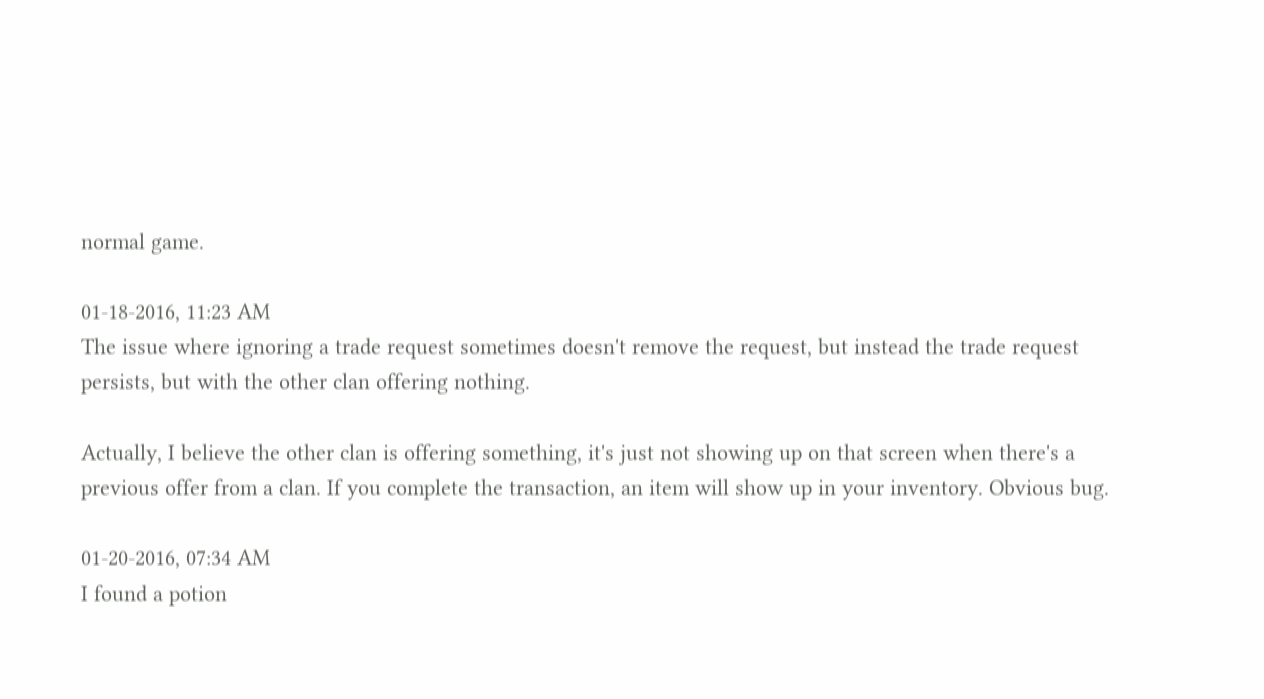normal game.

01-18-2016, 11:23 AM
The issue where ignoring a trade request sometimes doesn't remove the request, but instead the trade request persists, but with the other clan offering nothing.

Actually, I believe the other clan is offering something, it's just not showing up on that screen when there's a previous offer from a clan. If you complete the transaction, an item will show up in your inventory. Obvious bug.

01-20-2016, 07:34 AM
I found a potion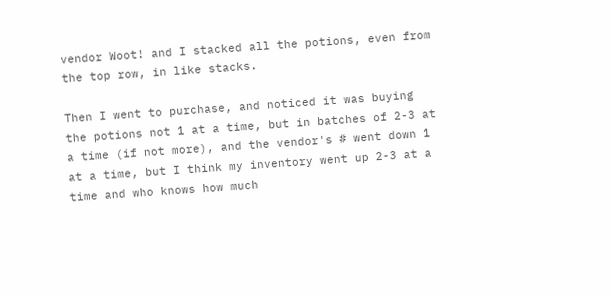vendor Woot! and I stacked all the potions, even from the top row, in like stacks.

Then I went to purchase, and noticed it was buying the potions not 1 at a time, but in batches of 2-3 at a time (if not more), and the vendor's # went down 1 at a time, but I think my inventory went up 2-3 at a time and who knows how much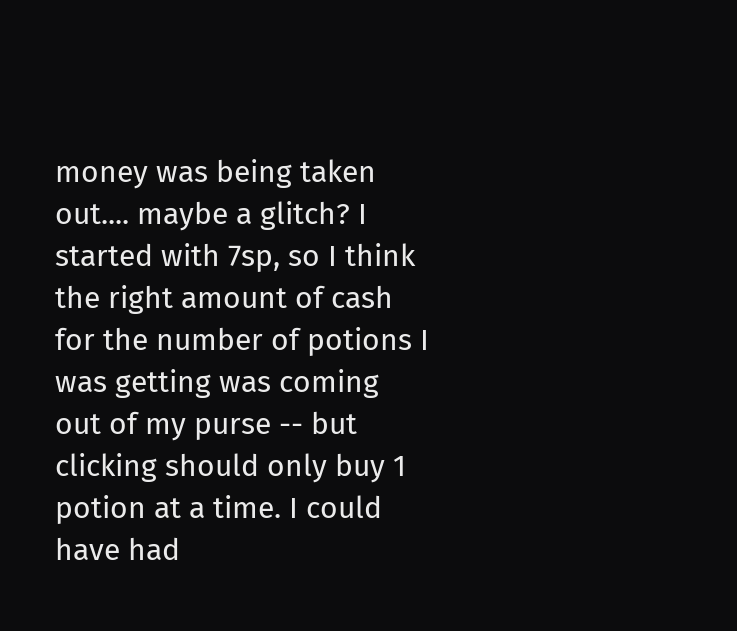money was being taken out.... maybe a glitch? I started with 7sp, so I think the right amount of cash for the number of potions I was getting was coming out of my purse -- but clicking should only buy 1 potion at a time. I could have had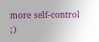more self-control ;)